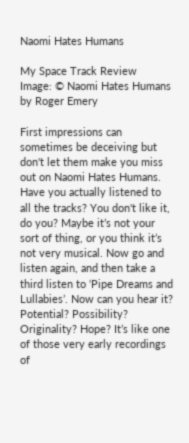Naomi Hates Humans

My Space Track Review
Image: © Naomi Hates Humans
by Roger Emery

First impressions can sometimes be deceiving but don't let them make you miss out on Naomi Hates Humans. Have you actually listened to all the tracks? You don't like it, do you? Maybe it’s not your sort of thing, or you think it’s not very musical. Now go and listen again, and then take a third listen to ‘Pipe Dreams and Lullabies’. Now can you hear it? Potential? Possibility? Originality? Hope? It’s like one of those very early recordings of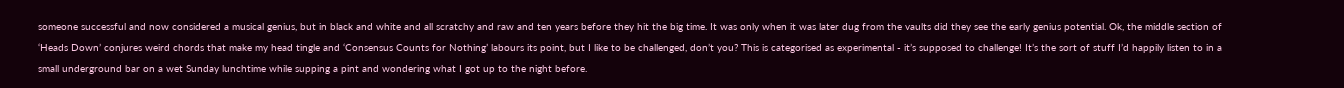someone successful and now considered a musical genius, but in black and white and all scratchy and raw and ten years before they hit the big time. It was only when it was later dug from the vaults did they see the early genius potential. Ok, the middle section of ‘Heads Down’ conjures weird chords that make my head tingle and ‘Consensus Counts for Nothing’ labours its point, but I like to be challenged, don’t you? This is categorised as experimental - it’s supposed to challenge! It’s the sort of stuff I’d happily listen to in a small underground bar on a wet Sunday lunchtime while supping a pint and wondering what I got up to the night before.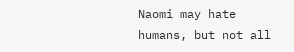Naomi may hate humans, but not all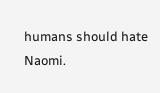humans should hate Naomi.